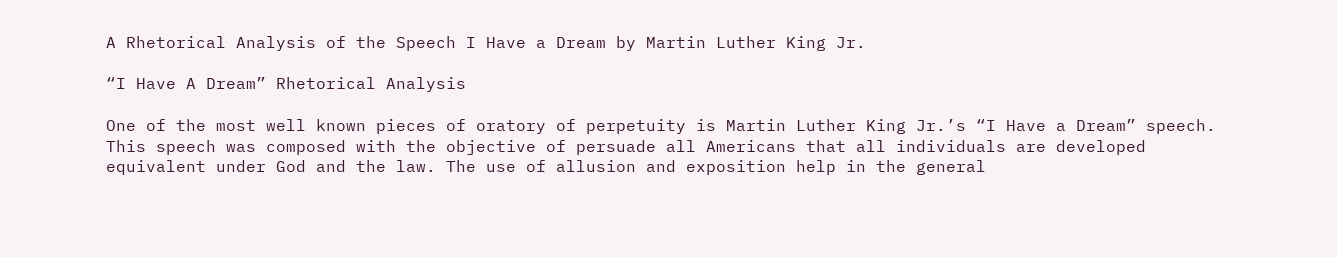A Rhetorical Analysis of the Speech I Have a Dream by Martin Luther King Jr.

“I Have A Dream” Rhetorical Analysis

One of the most well known pieces of oratory of perpetuity is Martin Luther King Jr.’s “I Have a Dream” speech. This speech was composed with the objective of persuade all Americans that all individuals are developed equivalent under God and the law. The use of allusion and exposition help in the general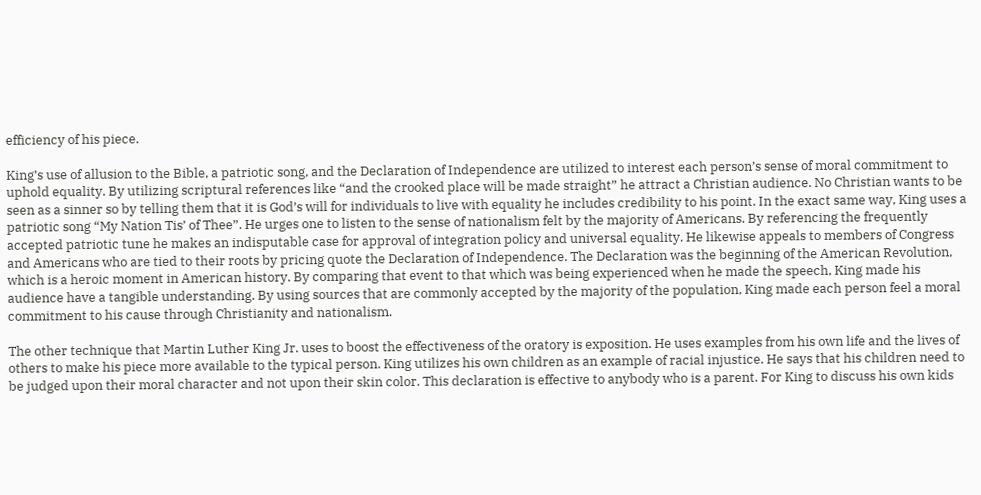efficiency of his piece.

King’s use of allusion to the Bible, a patriotic song, and the Declaration of Independence are utilized to interest each person’s sense of moral commitment to uphold equality. By utilizing scriptural references like “and the crooked place will be made straight” he attract a Christian audience. No Christian wants to be seen as a sinner so by telling them that it is God’s will for individuals to live with equality he includes credibility to his point. In the exact same way, King uses a patriotic song “My Nation Tis’ of Thee”. He urges one to listen to the sense of nationalism felt by the majority of Americans. By referencing the frequently accepted patriotic tune he makes an indisputable case for approval of integration policy and universal equality. He likewise appeals to members of Congress and Americans who are tied to their roots by pricing quote the Declaration of Independence. The Declaration was the beginning of the American Revolution, which is a heroic moment in American history. By comparing that event to that which was being experienced when he made the speech, King made his audience have a tangible understanding. By using sources that are commonly accepted by the majority of the population, King made each person feel a moral commitment to his cause through Christianity and nationalism.

The other technique that Martin Luther King Jr. uses to boost the effectiveness of the oratory is exposition. He uses examples from his own life and the lives of others to make his piece more available to the typical person. King utilizes his own children as an example of racial injustice. He says that his children need to be judged upon their moral character and not upon their skin color. This declaration is effective to anybody who is a parent. For King to discuss his own kids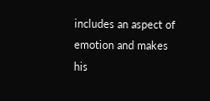includes an aspect of emotion and makes his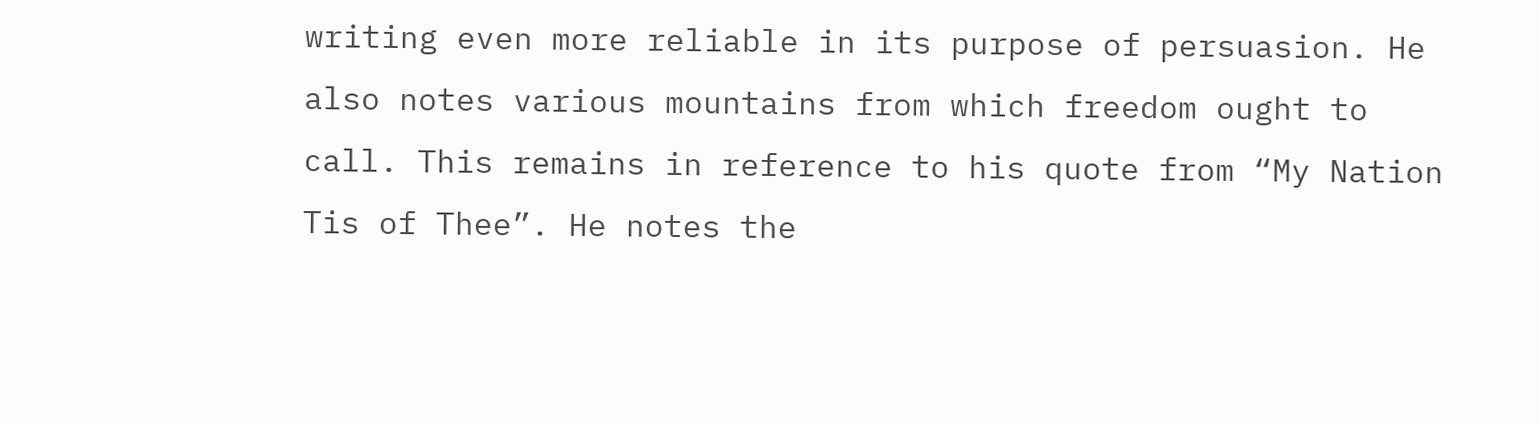writing even more reliable in its purpose of persuasion. He also notes various mountains from which freedom ought to call. This remains in reference to his quote from “My Nation Tis of Thee”. He notes the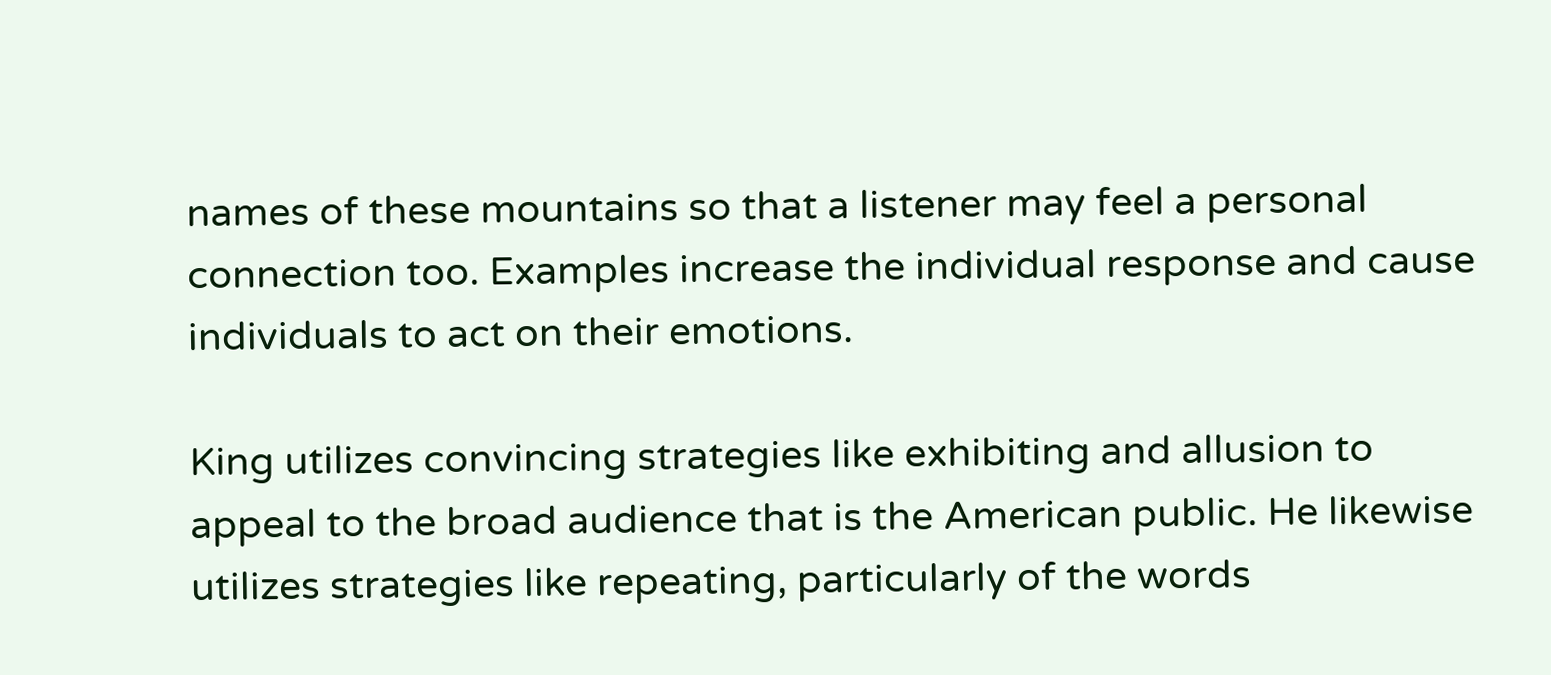names of these mountains so that a listener may feel a personal connection too. Examples increase the individual response and cause individuals to act on their emotions.

King utilizes convincing strategies like exhibiting and allusion to appeal to the broad audience that is the American public. He likewise utilizes strategies like repeating, particularly of the words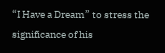“I Have a Dream” to stress the significance of his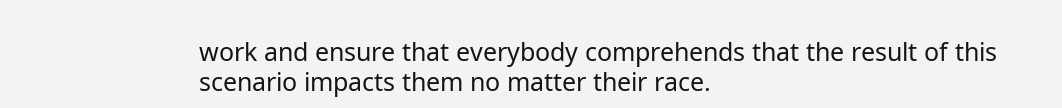work and ensure that everybody comprehends that the result of this scenario impacts them no matter their race.